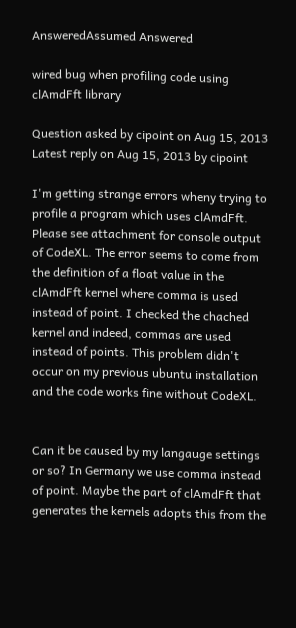AnsweredAssumed Answered

wired bug when profiling code using clAmdFft library

Question asked by cipoint on Aug 15, 2013
Latest reply on Aug 15, 2013 by cipoint

I'm getting strange errors wheny trying to profile a program which uses clAmdFft. Please see attachment for console output of CodeXL. The error seems to come from the definition of a float value in the clAmdFft kernel where comma is used instead of point. I checked the chached kernel and indeed, commas are used instead of points. This problem didn't occur on my previous ubuntu installation and the code works fine without CodeXL.


Can it be caused by my langauge settings or so? In Germany we use comma instead of point. Maybe the part of clAmdFft that generates the kernels adopts this from the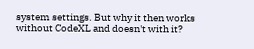system settings. But why it then works without CodeXL and doesn't with it?